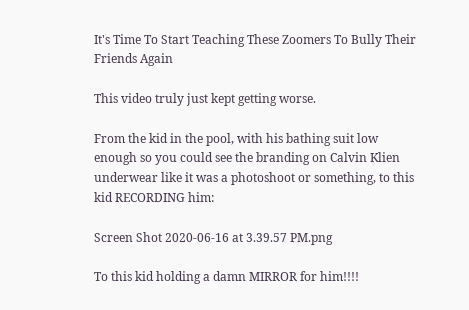It's Time To Start Teaching These Zoomers To Bully Their Friends Again

This video truly just kept getting worse.

From the kid in the pool, with his bathing suit low enough so you could see the branding on Calvin Klien underwear like it was a photoshoot or something, to this kid RECORDING him:

Screen Shot 2020-06-16 at 3.39.57 PM.png

To this kid holding a damn MIRROR for him!!!!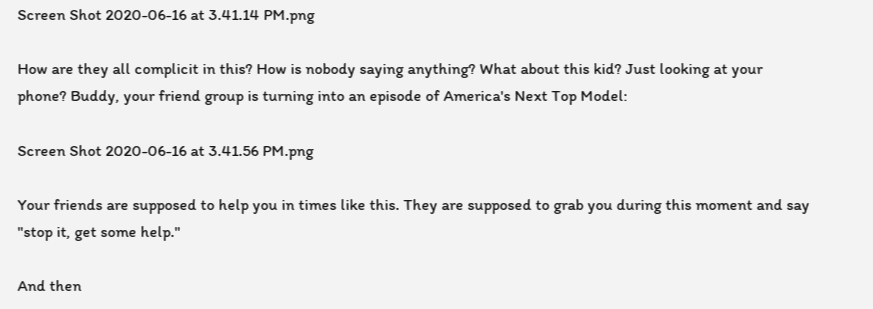Screen Shot 2020-06-16 at 3.41.14 PM.png

How are they all complicit in this? How is nobody saying anything? What about this kid? Just looking at your phone? Buddy, your friend group is turning into an episode of America's Next Top Model:

Screen Shot 2020-06-16 at 3.41.56 PM.png

Your friends are supposed to help you in times like this. They are supposed to grab you during this moment and say "stop it, get some help."

And then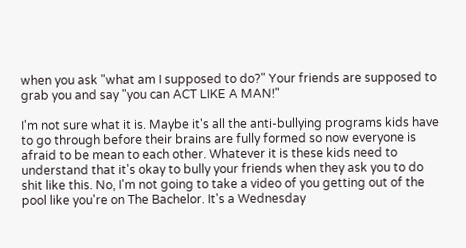when you ask "what am I supposed to do?" Your friends are supposed to grab you and say "you can ACT LIKE A MAN!"

I'm not sure what it is. Maybe it's all the anti-bullying programs kids have to go through before their brains are fully formed so now everyone is afraid to be mean to each other. Whatever it is these kids need to understand that it's okay to bully your friends when they ask you to do shit like this. No, I'm not going to take a video of you getting out of the pool like you're on The Bachelor. It's a Wednesday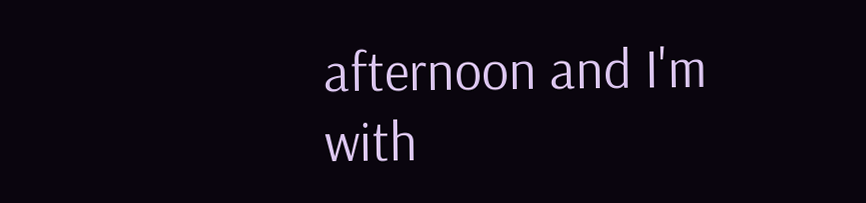afternoon and I'm with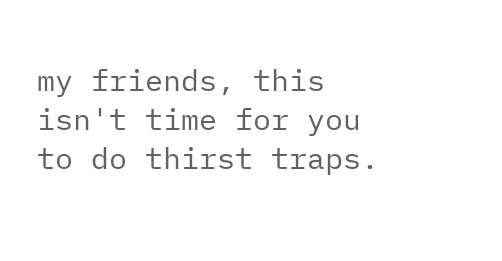my friends, this isn't time for you to do thirst traps.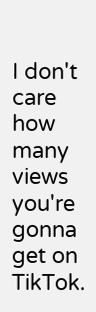I don't care how many views you're gonna get on TikTok.